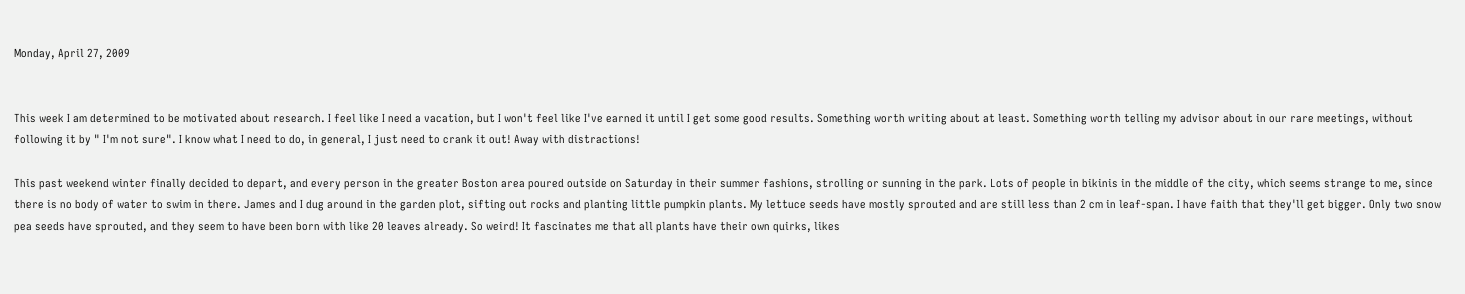Monday, April 27, 2009


This week I am determined to be motivated about research. I feel like I need a vacation, but I won't feel like I've earned it until I get some good results. Something worth writing about at least. Something worth telling my advisor about in our rare meetings, without following it by " I'm not sure". I know what I need to do, in general, I just need to crank it out! Away with distractions!

This past weekend winter finally decided to depart, and every person in the greater Boston area poured outside on Saturday in their summer fashions, strolling or sunning in the park. Lots of people in bikinis in the middle of the city, which seems strange to me, since there is no body of water to swim in there. James and I dug around in the garden plot, sifting out rocks and planting little pumpkin plants. My lettuce seeds have mostly sprouted and are still less than 2 cm in leaf-span. I have faith that they'll get bigger. Only two snow pea seeds have sprouted, and they seem to have been born with like 20 leaves already. So weird! It fascinates me that all plants have their own quirks, likes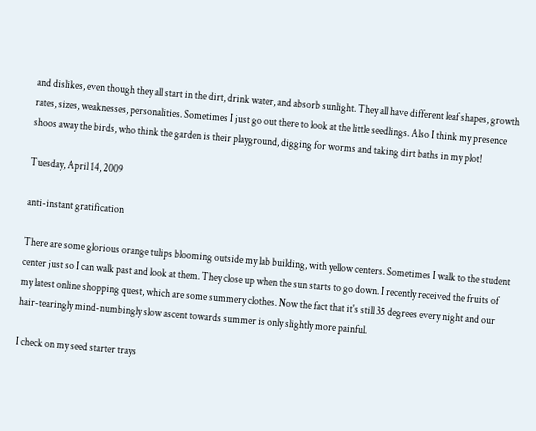and dislikes, even though they all start in the dirt, drink water, and absorb sunlight. They all have different leaf shapes, growth rates, sizes, weaknesses, personalities. Sometimes I just go out there to look at the little seedlings. Also I think my presence shoos away the birds, who think the garden is their playground, digging for worms and taking dirt baths in my plot!

Tuesday, April 14, 2009

anti-instant gratification

There are some glorious orange tulips blooming outside my lab building, with yellow centers. Sometimes I walk to the student center just so I can walk past and look at them. They close up when the sun starts to go down. I recently received the fruits of my latest online shopping quest, which are some summery clothes. Now the fact that it's still 35 degrees every night and our hair-tearingly mind-numbingly slow ascent towards summer is only slightly more painful.

I check on my seed starter trays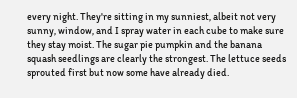every night. They're sitting in my sunniest, albeit not very sunny, window, and I spray water in each cube to make sure they stay moist. The sugar pie pumpkin and the banana squash seedlings are clearly the strongest. The lettuce seeds sprouted first but now some have already died.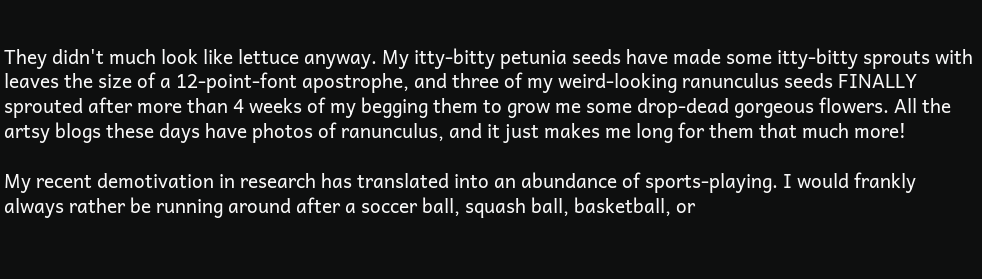They didn't much look like lettuce anyway. My itty-bitty petunia seeds have made some itty-bitty sprouts with leaves the size of a 12-point-font apostrophe, and three of my weird-looking ranunculus seeds FINALLY sprouted after more than 4 weeks of my begging them to grow me some drop-dead gorgeous flowers. All the artsy blogs these days have photos of ranunculus, and it just makes me long for them that much more!

My recent demotivation in research has translated into an abundance of sports-playing. I would frankly always rather be running around after a soccer ball, squash ball, basketball, or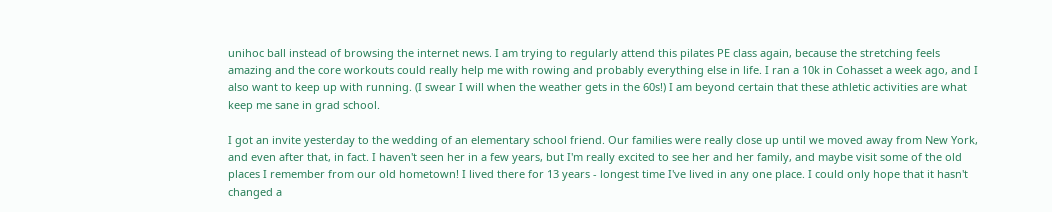unihoc ball instead of browsing the internet news. I am trying to regularly attend this pilates PE class again, because the stretching feels amazing and the core workouts could really help me with rowing and probably everything else in life. I ran a 10k in Cohasset a week ago, and I also want to keep up with running. (I swear I will when the weather gets in the 60s!) I am beyond certain that these athletic activities are what keep me sane in grad school.

I got an invite yesterday to the wedding of an elementary school friend. Our families were really close up until we moved away from New York, and even after that, in fact. I haven't seen her in a few years, but I'm really excited to see her and her family, and maybe visit some of the old places I remember from our old hometown! I lived there for 13 years - longest time I've lived in any one place. I could only hope that it hasn't changed a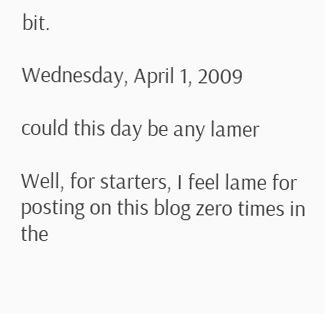bit.

Wednesday, April 1, 2009

could this day be any lamer

Well, for starters, I feel lame for posting on this blog zero times in the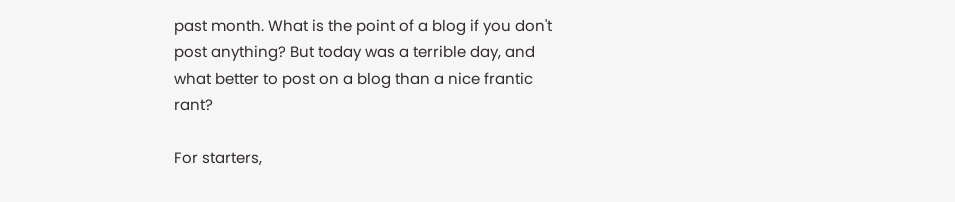past month. What is the point of a blog if you don't post anything? But today was a terrible day, and what better to post on a blog than a nice frantic rant?

For starters,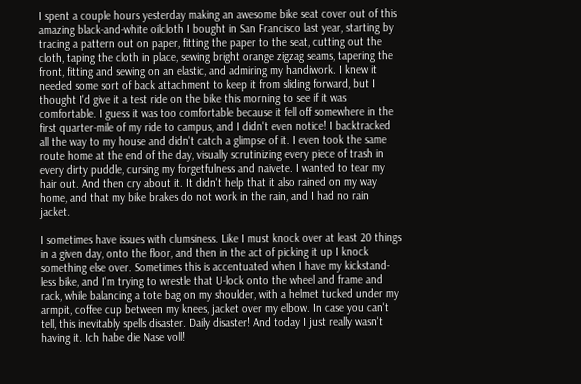I spent a couple hours yesterday making an awesome bike seat cover out of this amazing black-and-white oilcloth I bought in San Francisco last year, starting by tracing a pattern out on paper, fitting the paper to the seat, cutting out the cloth, taping the cloth in place, sewing bright orange zigzag seams, tapering the front, fitting and sewing on an elastic, and admiring my handiwork. I knew it needed some sort of back attachment to keep it from sliding forward, but I thought I'd give it a test ride on the bike this morning to see if it was comfortable. I guess it was too comfortable because it fell off somewhere in the first quarter-mile of my ride to campus, and I didn't even notice! I backtracked all the way to my house and didn't catch a glimpse of it. I even took the same route home at the end of the day, visually scrutinizing every piece of trash in every dirty puddle, cursing my forgetfulness and naivete. I wanted to tear my hair out. And then cry about it. It didn't help that it also rained on my way home, and that my bike brakes do not work in the rain, and I had no rain jacket.

I sometimes have issues with clumsiness. Like I must knock over at least 20 things in a given day, onto the floor, and then in the act of picking it up I knock something else over. Sometimes this is accentuated when I have my kickstand-less bike, and I'm trying to wrestle that U-lock onto the wheel and frame and rack, while balancing a tote bag on my shoulder, with a helmet tucked under my armpit, coffee cup between my knees, jacket over my elbow. In case you can't tell, this inevitably spells disaster. Daily disaster! And today I just really wasn't having it. Ich habe die Nase voll!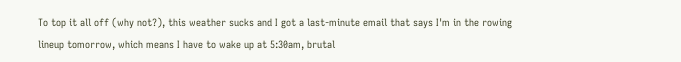To top it all off (why not?), this weather sucks and I got a last-minute email that says I'm in the rowing lineup tomorrow, which means I have to wake up at 5:30am, brutal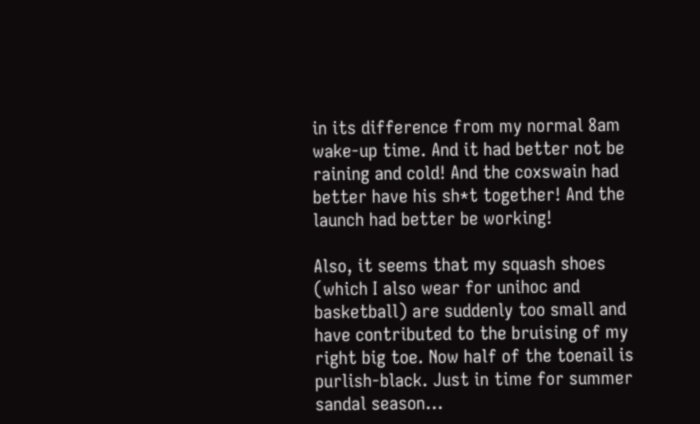in its difference from my normal 8am wake-up time. And it had better not be raining and cold! And the coxswain had better have his sh*t together! And the launch had better be working!

Also, it seems that my squash shoes (which I also wear for unihoc and basketball) are suddenly too small and have contributed to the bruising of my right big toe. Now half of the toenail is purlish-black. Just in time for summer sandal season...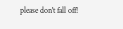please don't fall off!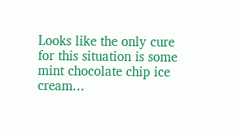Looks like the only cure for this situation is some mint chocolate chip ice cream...